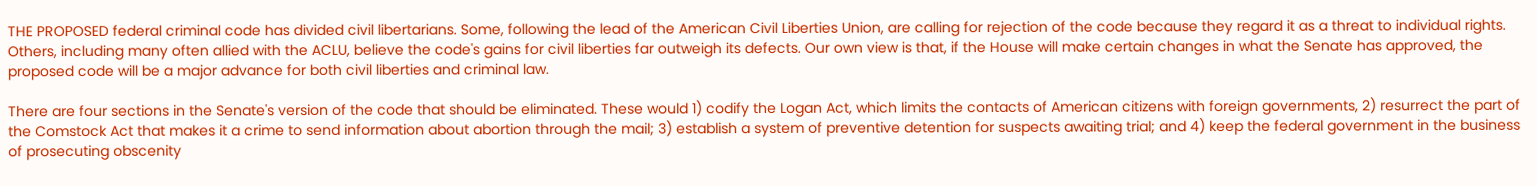THE PROPOSED federal criminal code has divided civil libertarians. Some, following the lead of the American Civil Liberties Union, are calling for rejection of the code because they regard it as a threat to individual rights. Others, including many often allied with the ACLU, believe the code's gains for civil liberties far outweigh its defects. Our own view is that, if the House will make certain changes in what the Senate has approved, the proposed code will be a major advance for both civil liberties and criminal law.

There are four sections in the Senate's version of the code that should be eliminated. These would 1) codify the Logan Act, which limits the contacts of American citizens with foreign governments, 2) resurrect the part of the Comstock Act that makes it a crime to send information about abortion through the mail; 3) establish a system of preventive detention for suspects awaiting trial; and 4) keep the federal government in the business of prosecuting obscenity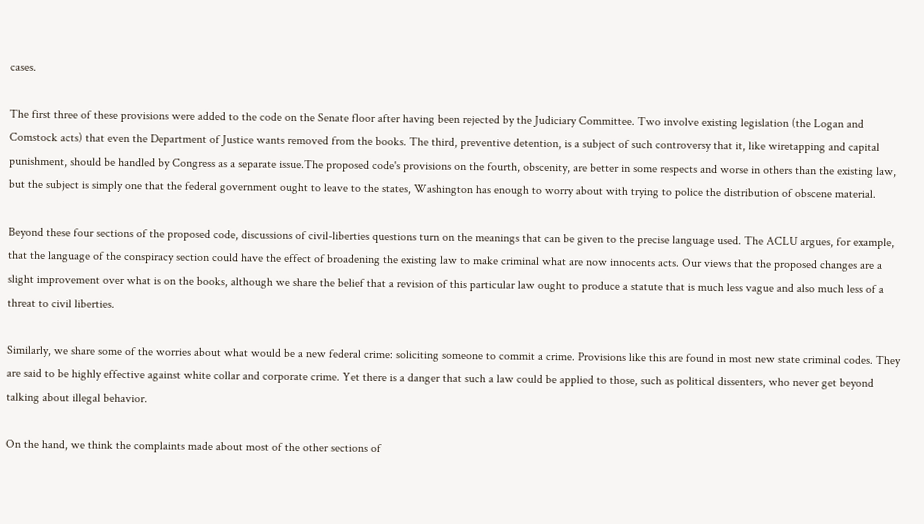cases.

The first three of these provisions were added to the code on the Senate floor after having been rejected by the Judiciary Committee. Two involve existing legislation (the Logan and Comstock acts) that even the Department of Justice wants removed from the books. The third, preventive detention, is a subject of such controversy that it, like wiretapping and capital punishment, should be handled by Congress as a separate issue.The proposed code's provisions on the fourth, obscenity, are better in some respects and worse in others than the existing law, but the subject is simply one that the federal government ought to leave to the states, Washington has enough to worry about with trying to police the distribution of obscene material.

Beyond these four sections of the proposed code, discussions of civil-liberties questions turn on the meanings that can be given to the precise language used. The ACLU argues, for example, that the language of the conspiracy section could have the effect of broadening the existing law to make criminal what are now innocents acts. Our views that the proposed changes are a slight improvement over what is on the books, although we share the belief that a revision of this particular law ought to produce a statute that is much less vague and also much less of a threat to civil liberties.

Similarly, we share some of the worries about what would be a new federal crime: soliciting someone to commit a crime. Provisions like this are found in most new state criminal codes. They are said to be highly effective against white collar and corporate crime. Yet there is a danger that such a law could be applied to those, such as political dissenters, who never get beyond talking about illegal behavior.

On the hand, we think the complaints made about most of the other sections of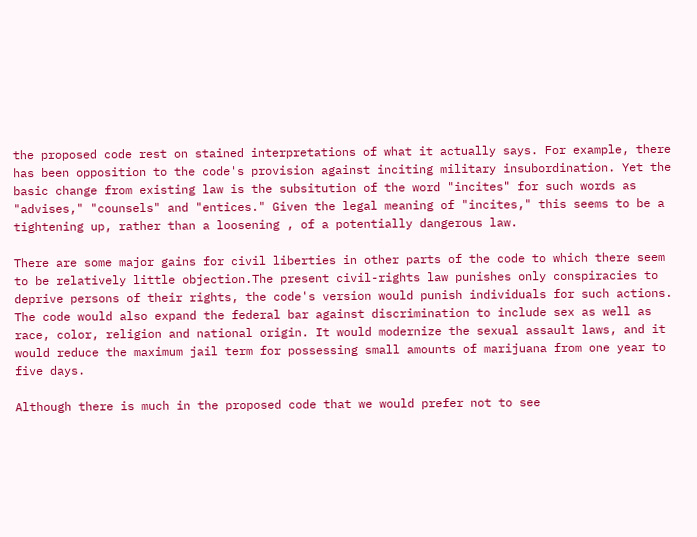the proposed code rest on stained interpretations of what it actually says. For example, there has been opposition to the code's provision against inciting military insubordination. Yet the basic change from existing law is the subsitution of the word "incites" for such words as "advises," "counsels" and "entices." Given the legal meaning of "incites," this seems to be a tightening up, rather than a loosening , of a potentially dangerous law.

There are some major gains for civil liberties in other parts of the code to which there seem to be relatively little objection.The present civil-rights law punishes only conspiracies to deprive persons of their rights, the code's version would punish individuals for such actions. The code would also expand the federal bar against discrimination to include sex as well as race, color, religion and national origin. It would modernize the sexual assault laws, and it would reduce the maximum jail term for possessing small amounts of marijuana from one year to five days.

Although there is much in the proposed code that we would prefer not to see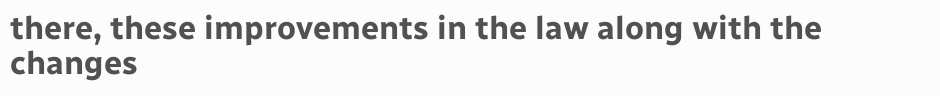there, these improvements in the law along with the changes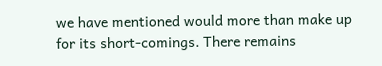we have mentioned would more than make up for its short-comings. There remains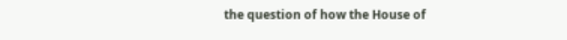the question of how the House of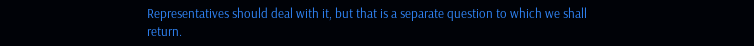Representatives should deal with it, but that is a separate question to which we shall return.